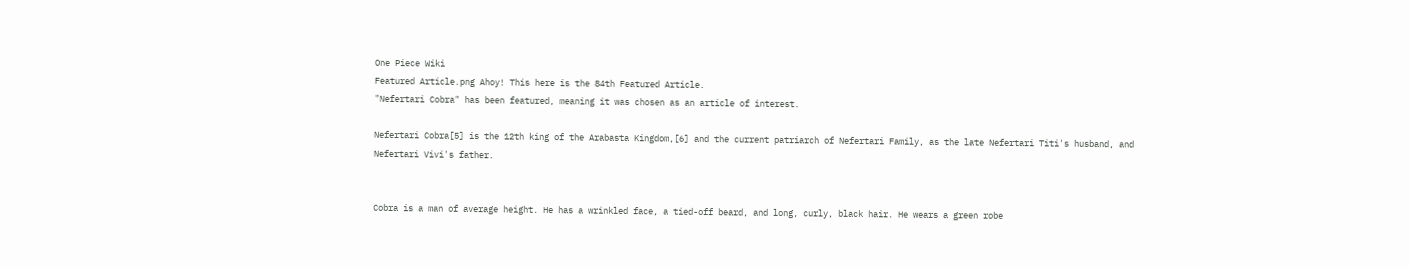One Piece Wiki
Featured Article.png Ahoy! This here is the 84th Featured Article.
"Nefertari Cobra" has been featured, meaning it was chosen as an article of interest.

Nefertari Cobra[5] is the 12th king of the Arabasta Kingdom,[6] and the current patriarch of Nefertari Family, as the late Nefertari Titi's husband, and Nefertari Vivi's father.


Cobra is a man of average height. He has a wrinkled face, a tied-off beard, and long, curly, black hair. He wears a green robe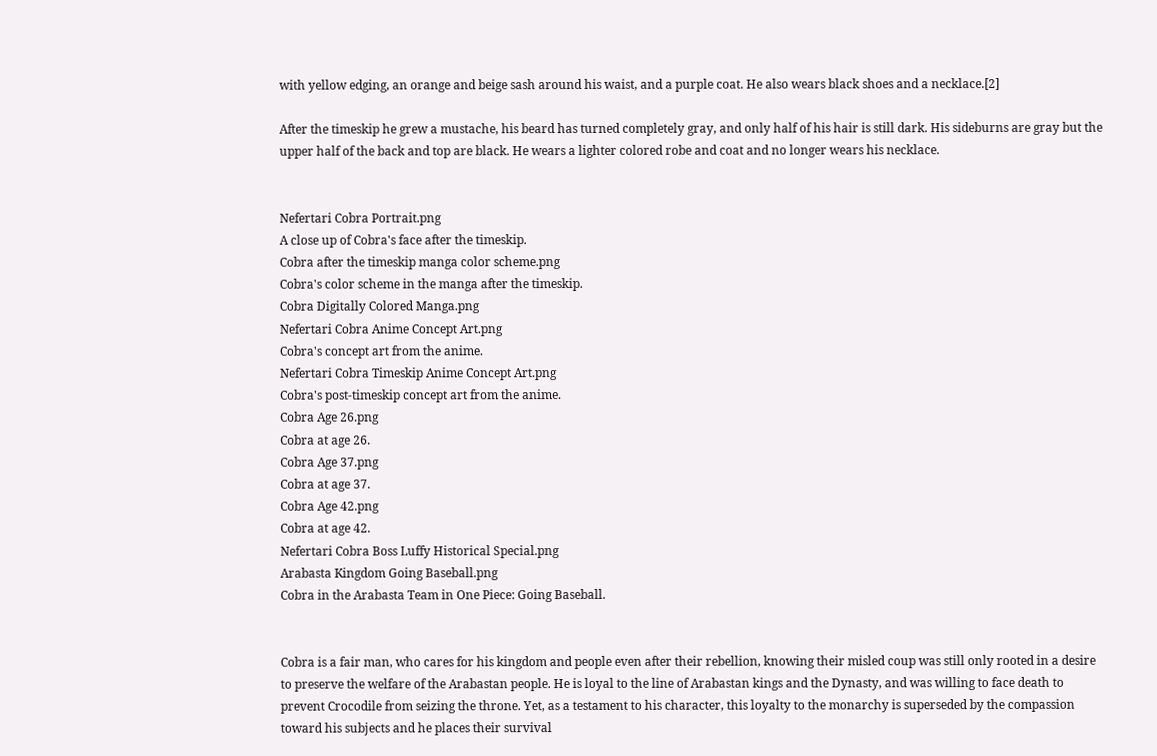with yellow edging, an orange and beige sash around his waist, and a purple coat. He also wears black shoes and a necklace.[2]

After the timeskip he grew a mustache, his beard has turned completely gray, and only half of his hair is still dark. His sideburns are gray but the upper half of the back and top are black. He wears a lighter colored robe and coat and no longer wears his necklace.


Nefertari Cobra Portrait.png
A close up of Cobra's face after the timeskip.
Cobra after the timeskip manga color scheme.png
Cobra's color scheme in the manga after the timeskip.
Cobra Digitally Colored Manga.png
Nefertari Cobra Anime Concept Art.png
Cobra's concept art from the anime.
Nefertari Cobra Timeskip Anime Concept Art.png
Cobra's post-timeskip concept art from the anime.
Cobra Age 26.png
Cobra at age 26.
Cobra Age 37.png
Cobra at age 37.
Cobra Age 42.png
Cobra at age 42.
Nefertari Cobra Boss Luffy Historical Special.png
Arabasta Kingdom Going Baseball.png
Cobra in the Arabasta Team in One Piece: Going Baseball.


Cobra is a fair man, who cares for his kingdom and people even after their rebellion, knowing their misled coup was still only rooted in a desire to preserve the welfare of the Arabastan people. He is loyal to the line of Arabastan kings and the Dynasty, and was willing to face death to prevent Crocodile from seizing the throne. Yet, as a testament to his character, this loyalty to the monarchy is superseded by the compassion toward his subjects and he places their survival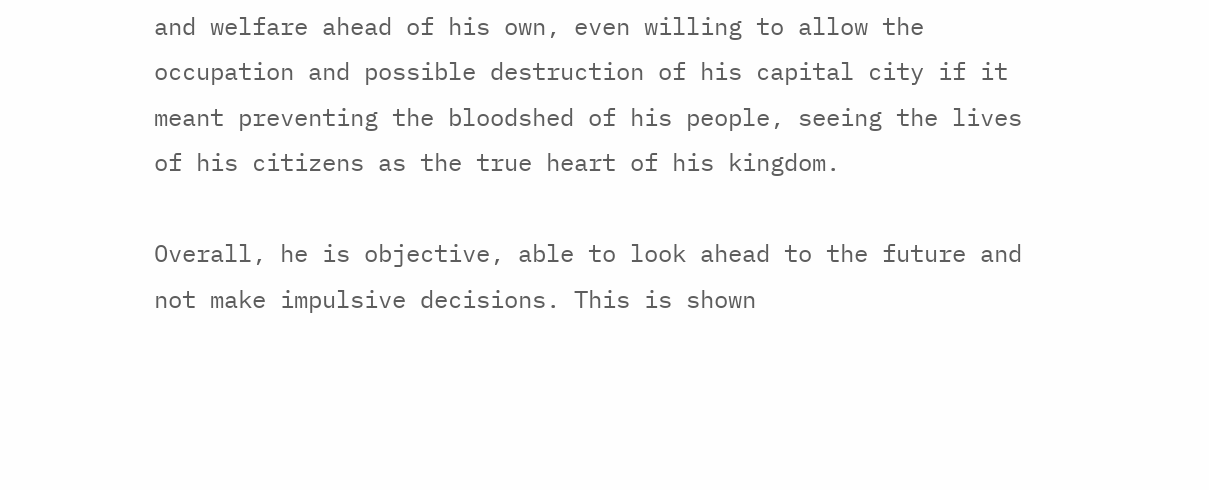and welfare ahead of his own, even willing to allow the occupation and possible destruction of his capital city if it meant preventing the bloodshed of his people, seeing the lives of his citizens as the true heart of his kingdom.

Overall, he is objective, able to look ahead to the future and not make impulsive decisions. This is shown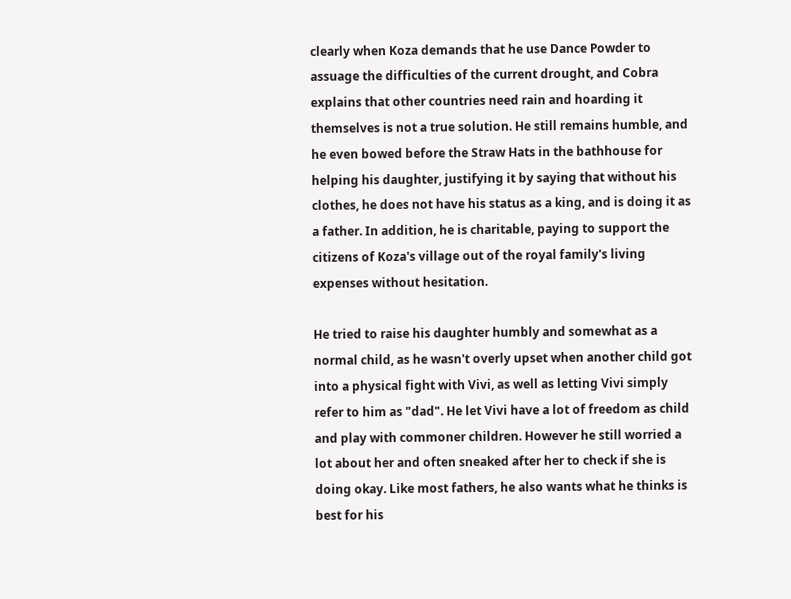clearly when Koza demands that he use Dance Powder to assuage the difficulties of the current drought, and Cobra explains that other countries need rain and hoarding it themselves is not a true solution. He still remains humble, and he even bowed before the Straw Hats in the bathhouse for helping his daughter, justifying it by saying that without his clothes, he does not have his status as a king, and is doing it as a father. In addition, he is charitable, paying to support the citizens of Koza's village out of the royal family's living expenses without hesitation.

He tried to raise his daughter humbly and somewhat as a normal child, as he wasn't overly upset when another child got into a physical fight with Vivi, as well as letting Vivi simply refer to him as "dad". He let Vivi have a lot of freedom as child and play with commoner children. However he still worried a lot about her and often sneaked after her to check if she is doing okay. Like most fathers, he also wants what he thinks is best for his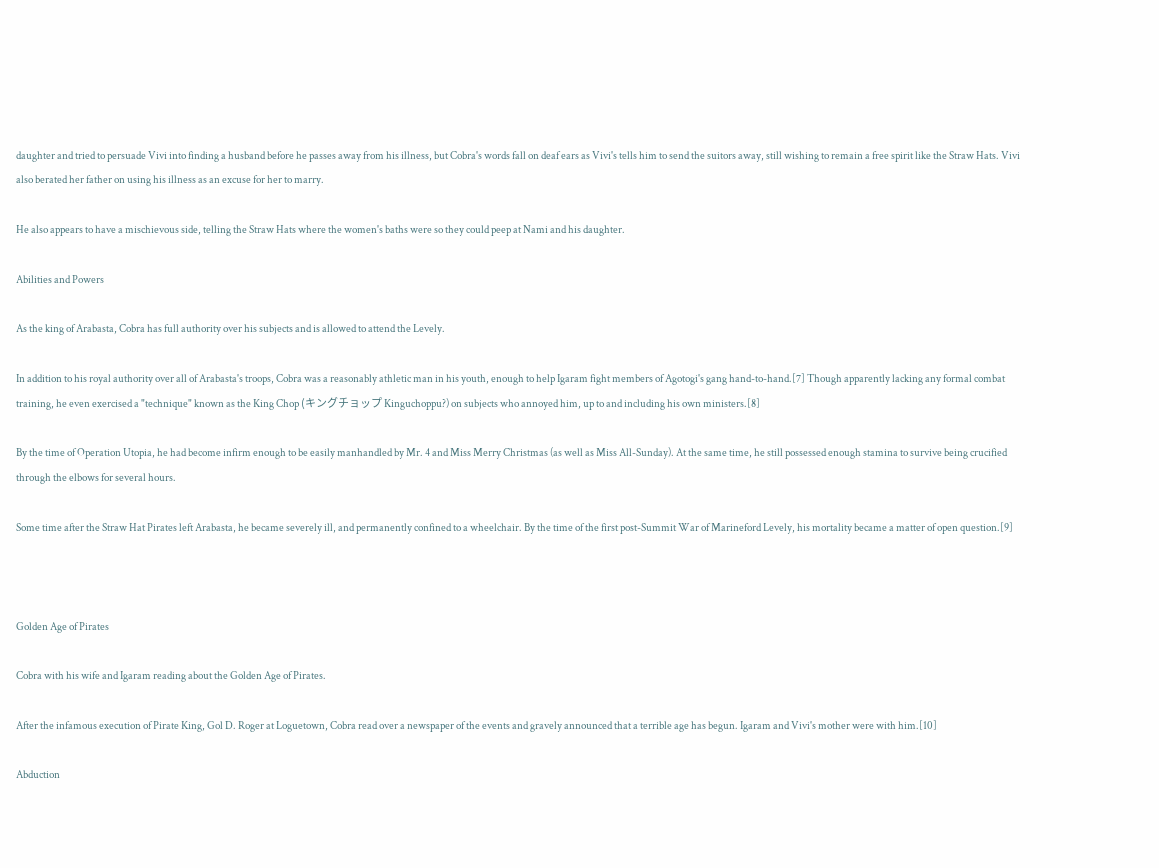daughter and tried to persuade Vivi into finding a husband before he passes away from his illness, but Cobra's words fall on deaf ears as Vivi's tells him to send the suitors away, still wishing to remain a free spirit like the Straw Hats. Vivi also berated her father on using his illness as an excuse for her to marry.

He also appears to have a mischievous side, telling the Straw Hats where the women's baths were so they could peep at Nami and his daughter.

Abilities and Powers

As the king of Arabasta, Cobra has full authority over his subjects and is allowed to attend the Levely.

In addition to his royal authority over all of Arabasta's troops, Cobra was a reasonably athletic man in his youth, enough to help Igaram fight members of Agotogi's gang hand-to-hand.[7] Though apparently lacking any formal combat training, he even exercised a "technique" known as the King Chop (キングチョップ Kinguchoppu?) on subjects who annoyed him, up to and including his own ministers.[8]

By the time of Operation Utopia, he had become infirm enough to be easily manhandled by Mr. 4 and Miss Merry Christmas (as well as Miss All-Sunday). At the same time, he still possessed enough stamina to survive being crucified through the elbows for several hours.

Some time after the Straw Hat Pirates left Arabasta, he became severely ill, and permanently confined to a wheelchair. By the time of the first post-Summit War of Marineford Levely, his mortality became a matter of open question.[9]



Golden Age of Pirates

Cobra with his wife and Igaram reading about the Golden Age of Pirates.

After the infamous execution of Pirate King, Gol D. Roger at Loguetown, Cobra read over a newspaper of the events and gravely announced that a terrible age has begun. Igaram and Vivi's mother were with him.[10]

Abduction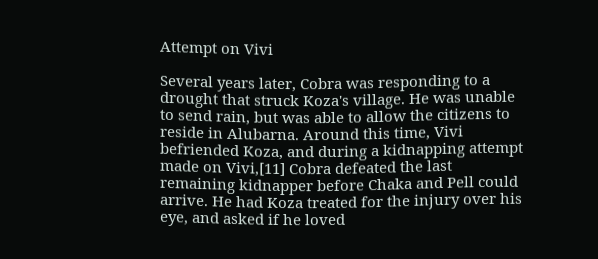Attempt on Vivi

Several years later, Cobra was responding to a drought that struck Koza's village. He was unable to send rain, but was able to allow the citizens to reside in Alubarna. Around this time, Vivi befriended Koza, and during a kidnapping attempt made on Vivi,[11] Cobra defeated the last remaining kidnapper before Chaka and Pell could arrive. He had Koza treated for the injury over his eye, and asked if he loved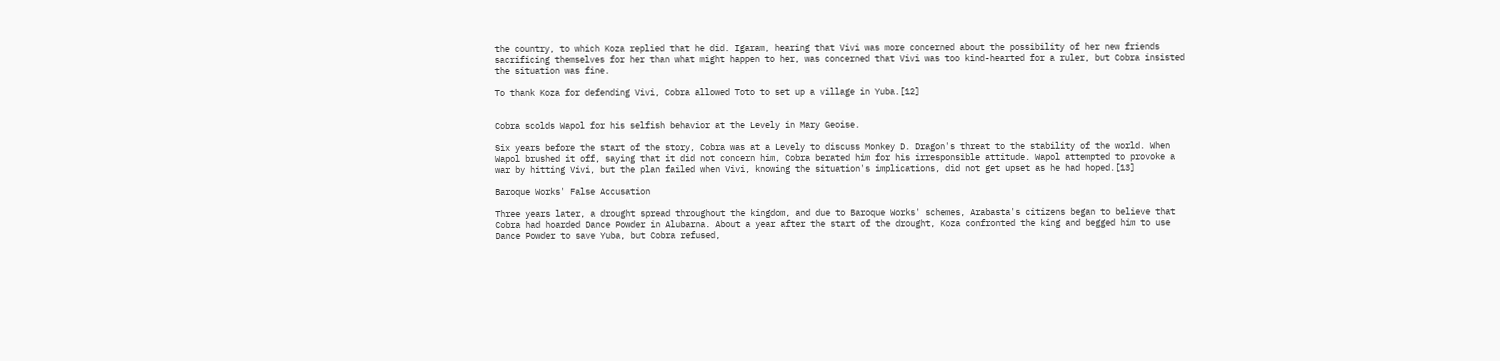the country, to which Koza replied that he did. Igaram, hearing that Vivi was more concerned about the possibility of her new friends sacrificing themselves for her than what might happen to her, was concerned that Vivi was too kind-hearted for a ruler, but Cobra insisted the situation was fine.

To thank Koza for defending Vivi, Cobra allowed Toto to set up a village in Yuba.[12]


Cobra scolds Wapol for his selfish behavior at the Levely in Mary Geoise.

Six years before the start of the story, Cobra was at a Levely to discuss Monkey D. Dragon's threat to the stability of the world. When Wapol brushed it off, saying that it did not concern him, Cobra berated him for his irresponsible attitude. Wapol attempted to provoke a war by hitting Vivi, but the plan failed when Vivi, knowing the situation's implications, did not get upset as he had hoped.[13]

Baroque Works' False Accusation

Three years later, a drought spread throughout the kingdom, and due to Baroque Works' schemes, Arabasta's citizens began to believe that Cobra had hoarded Dance Powder in Alubarna. About a year after the start of the drought, Koza confronted the king and begged him to use Dance Powder to save Yuba, but Cobra refused,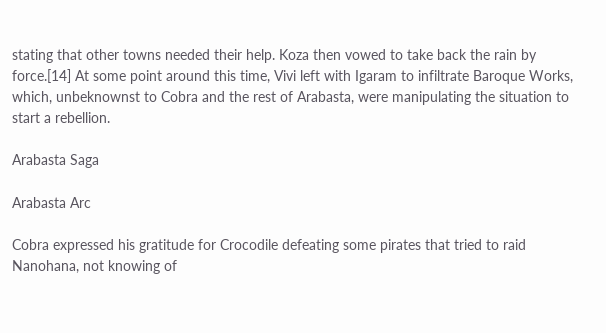stating that other towns needed their help. Koza then vowed to take back the rain by force.[14] At some point around this time, Vivi left with Igaram to infiltrate Baroque Works, which, unbeknownst to Cobra and the rest of Arabasta, were manipulating the situation to start a rebellion.

Arabasta Saga

Arabasta Arc

Cobra expressed his gratitude for Crocodile defeating some pirates that tried to raid Nanohana, not knowing of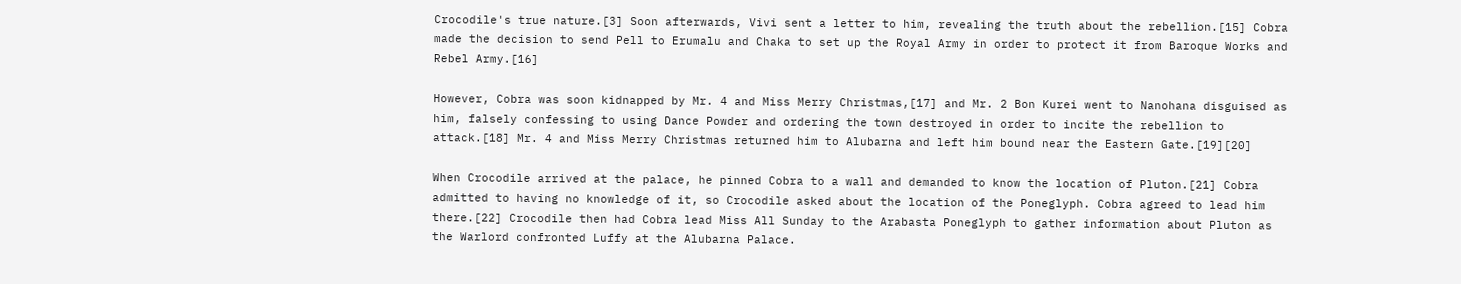Crocodile's true nature.[3] Soon afterwards, Vivi sent a letter to him, revealing the truth about the rebellion.[15] Cobra made the decision to send Pell to Erumalu and Chaka to set up the Royal Army in order to protect it from Baroque Works and Rebel Army.[16]

However, Cobra was soon kidnapped by Mr. 4 and Miss Merry Christmas,[17] and Mr. 2 Bon Kurei went to Nanohana disguised as him, falsely confessing to using Dance Powder and ordering the town destroyed in order to incite the rebellion to attack.[18] Mr. 4 and Miss Merry Christmas returned him to Alubarna and left him bound near the Eastern Gate.[19][20]

When Crocodile arrived at the palace, he pinned Cobra to a wall and demanded to know the location of Pluton.[21] Cobra admitted to having no knowledge of it, so Crocodile asked about the location of the Poneglyph. Cobra agreed to lead him there.[22] Crocodile then had Cobra lead Miss All Sunday to the Arabasta Poneglyph to gather information about Pluton as the Warlord confronted Luffy at the Alubarna Palace.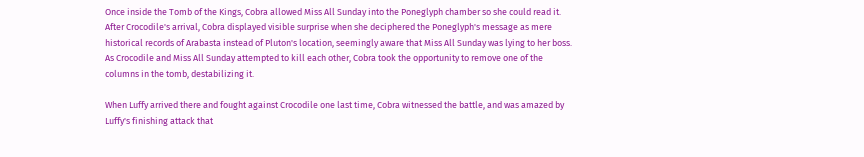Once inside the Tomb of the Kings, Cobra allowed Miss All Sunday into the Poneglyph chamber so she could read it. After Crocodile's arrival, Cobra displayed visible surprise when she deciphered the Poneglyph's message as mere historical records of Arabasta instead of Pluton's location, seemingly aware that Miss All Sunday was lying to her boss. As Crocodile and Miss All Sunday attempted to kill each other, Cobra took the opportunity to remove one of the columns in the tomb, destabilizing it.

When Luffy arrived there and fought against Crocodile one last time, Cobra witnessed the battle, and was amazed by Luffy's finishing attack that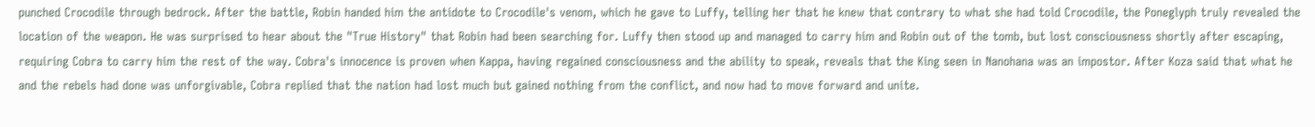punched Crocodile through bedrock. After the battle, Robin handed him the antidote to Crocodile's venom, which he gave to Luffy, telling her that he knew that contrary to what she had told Crocodile, the Poneglyph truly revealed the location of the weapon. He was surprised to hear about the "True History" that Robin had been searching for. Luffy then stood up and managed to carry him and Robin out of the tomb, but lost consciousness shortly after escaping, requiring Cobra to carry him the rest of the way. Cobra's innocence is proven when Kappa, having regained consciousness and the ability to speak, reveals that the King seen in Nanohana was an impostor. After Koza said that what he and the rebels had done was unforgivable, Cobra replied that the nation had lost much but gained nothing from the conflict, and now had to move forward and unite.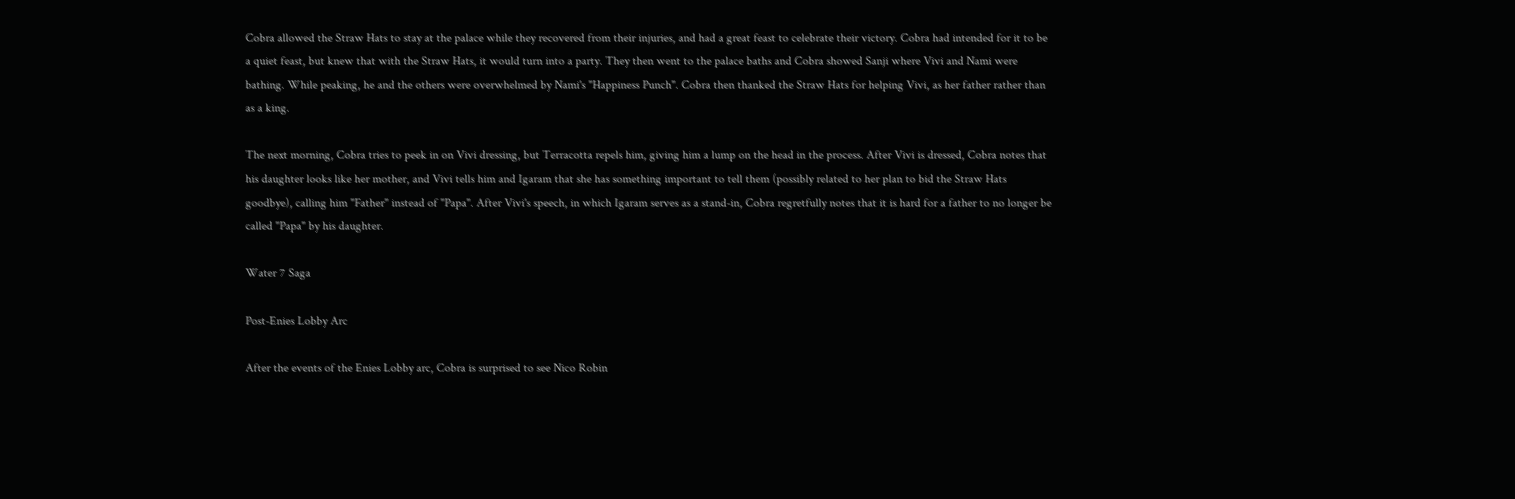Cobra allowed the Straw Hats to stay at the palace while they recovered from their injuries, and had a great feast to celebrate their victory. Cobra had intended for it to be a quiet feast, but knew that with the Straw Hats, it would turn into a party. They then went to the palace baths and Cobra showed Sanji where Vivi and Nami were bathing. While peaking, he and the others were overwhelmed by Nami's "Happiness Punch". Cobra then thanked the Straw Hats for helping Vivi, as her father rather than as a king.

The next morning, Cobra tries to peek in on Vivi dressing, but Terracotta repels him, giving him a lump on the head in the process. After Vivi is dressed, Cobra notes that his daughter looks like her mother, and Vivi tells him and Igaram that she has something important to tell them (possibly related to her plan to bid the Straw Hats goodbye), calling him "Father" instead of "Papa". After Vivi's speech, in which Igaram serves as a stand-in, Cobra regretfully notes that it is hard for a father to no longer be called "Papa" by his daughter.

Water 7 Saga

Post-Enies Lobby Arc

After the events of the Enies Lobby arc, Cobra is surprised to see Nico Robin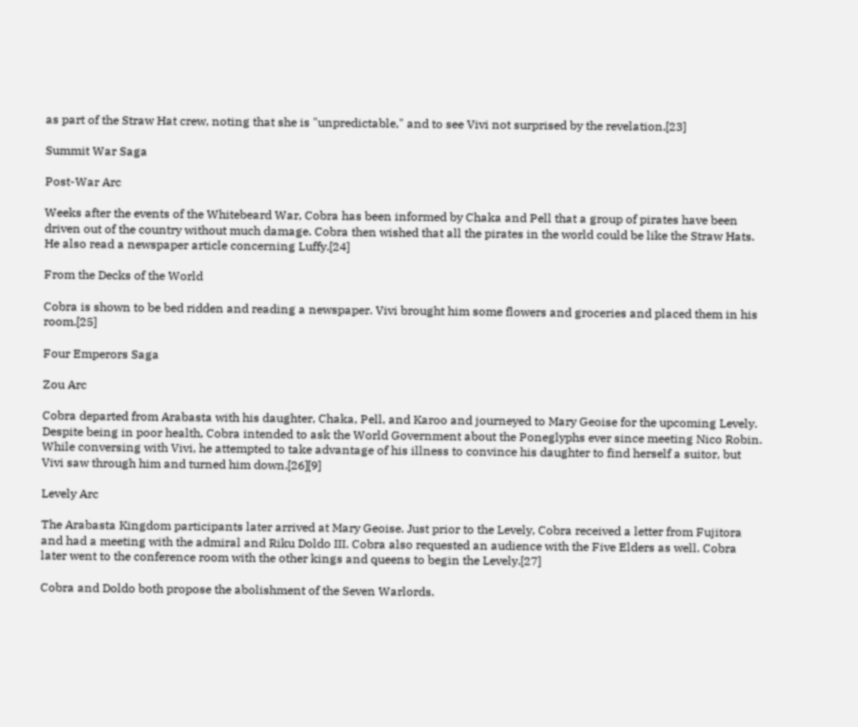as part of the Straw Hat crew, noting that she is "unpredictable," and to see Vivi not surprised by the revelation.[23]

Summit War Saga

Post-War Arc

Weeks after the events of the Whitebeard War, Cobra has been informed by Chaka and Pell that a group of pirates have been driven out of the country without much damage. Cobra then wished that all the pirates in the world could be like the Straw Hats. He also read a newspaper article concerning Luffy.[24]

From the Decks of the World

Cobra is shown to be bed ridden and reading a newspaper. Vivi brought him some flowers and groceries and placed them in his room.[25]

Four Emperors Saga

Zou Arc

Cobra departed from Arabasta with his daughter, Chaka, Pell, and Karoo and journeyed to Mary Geoise for the upcoming Levely. Despite being in poor health, Cobra intended to ask the World Government about the Poneglyphs ever since meeting Nico Robin. While conversing with Vivi, he attempted to take advantage of his illness to convince his daughter to find herself a suitor, but Vivi saw through him and turned him down.[26][9]

Levely Arc

The Arabasta Kingdom participants later arrived at Mary Geoise. Just prior to the Levely, Cobra received a letter from Fujitora and had a meeting with the admiral and Riku Doldo III. Cobra also requested an audience with the Five Elders as well. Cobra later went to the conference room with the other kings and queens to begin the Levely.[27]

Cobra and Doldo both propose the abolishment of the Seven Warlords.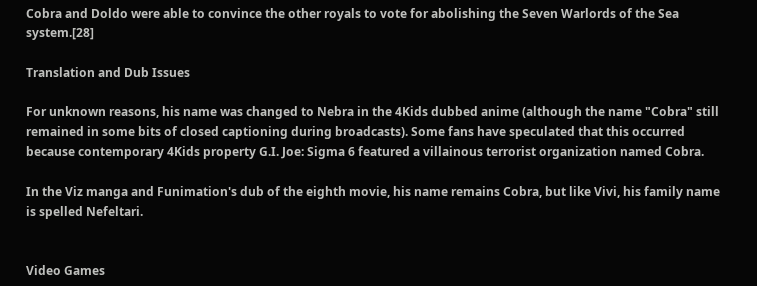Cobra and Doldo were able to convince the other royals to vote for abolishing the Seven Warlords of the Sea system.[28]

Translation and Dub Issues

For unknown reasons, his name was changed to Nebra in the 4Kids dubbed anime (although the name "Cobra" still remained in some bits of closed captioning during broadcasts). Some fans have speculated that this occurred because contemporary 4Kids property G.I. Joe: Sigma 6 featured a villainous terrorist organization named Cobra.

In the Viz manga and Funimation's dub of the eighth movie, his name remains Cobra, but like Vivi, his family name is spelled Nefeltari.


Video Games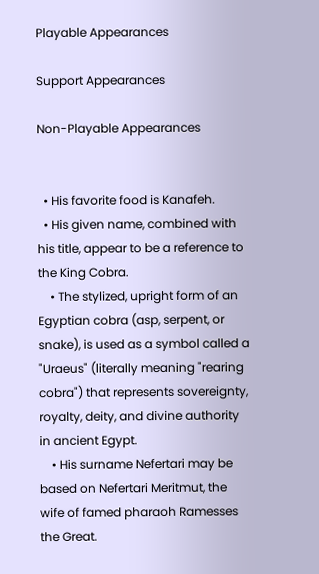Playable Appearances

Support Appearances

Non-Playable Appearances


  • His favorite food is Kanafeh.
  • His given name, combined with his title, appear to be a reference to the King Cobra.
    • The stylized, upright form of an Egyptian cobra (asp, serpent, or snake), is used as a symbol called a "Uraeus" (literally meaning "rearing cobra") that represents sovereignty, royalty, deity, and divine authority in ancient Egypt.
    • His surname Nefertari may be based on Nefertari Meritmut, the wife of famed pharaoh Ramesses the Great.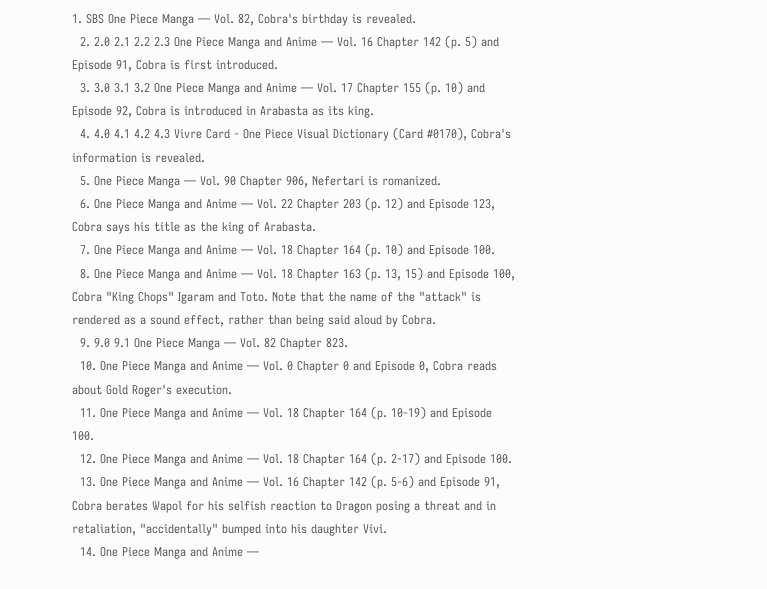1. SBS One Piece Manga — Vol. 82, Cobra's birthday is revealed.
  2. 2.0 2.1 2.2 2.3 One Piece Manga and Anime — Vol. 16 Chapter 142 (p. 5) and Episode 91, Cobra is first introduced.
  3. 3.0 3.1 3.2 One Piece Manga and Anime — Vol. 17 Chapter 155 (p. 10) and Episode 92, Cobra is introduced in Arabasta as its king.
  4. 4.0 4.1 4.2 4.3 Vivre Card - One Piece Visual Dictionary (Card #0170), Cobra's information is revealed.
  5. One Piece Manga — Vol. 90 Chapter 906, Nefertari is romanized.
  6. One Piece Manga and Anime — Vol. 22 Chapter 203 (p. 12) and Episode 123, Cobra says his title as the king of Arabasta.
  7. One Piece Manga and Anime — Vol. 18 Chapter 164 (p. 10) and Episode 100.
  8. One Piece Manga and Anime — Vol. 18 Chapter 163 (p. 13, 15) and Episode 100, Cobra "King Chops" Igaram and Toto. Note that the name of the "attack" is rendered as a sound effect, rather than being said aloud by Cobra.
  9. 9.0 9.1 One Piece Manga — Vol. 82 Chapter 823.
  10. One Piece Manga and Anime — Vol. 0 Chapter 0 and Episode 0, Cobra reads about Gold Roger's execution.
  11. One Piece Manga and Anime — Vol. 18 Chapter 164 (p. 10-19) and Episode 100.
  12. One Piece Manga and Anime — Vol. 18 Chapter 164 (p. 2-17) and Episode 100.
  13. One Piece Manga and Anime — Vol. 16 Chapter 142 (p. 5-6) and Episode 91, Cobra berates Wapol for his selfish reaction to Dragon posing a threat and in retaliation, "accidentally" bumped into his daughter Vivi.
  14. One Piece Manga and Anime —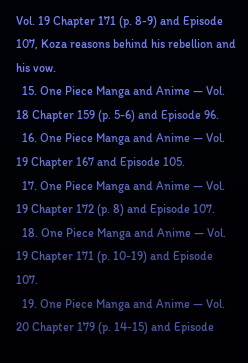Vol. 19 Chapter 171 (p. 8-9) and Episode 107, Koza reasons behind his rebellion and his vow.
  15. One Piece Manga and Anime — Vol. 18 Chapter 159 (p. 5-6) and Episode 96.
  16. One Piece Manga and Anime — Vol. 19 Chapter 167 and Episode 105.
  17. One Piece Manga and Anime — Vol. 19 Chapter 172 (p. 8) and Episode 107.
  18. One Piece Manga and Anime — Vol. 19 Chapter 171 (p. 10-19) and Episode 107.
  19. One Piece Manga and Anime — Vol. 20 Chapter 179 (p. 14-15) and Episode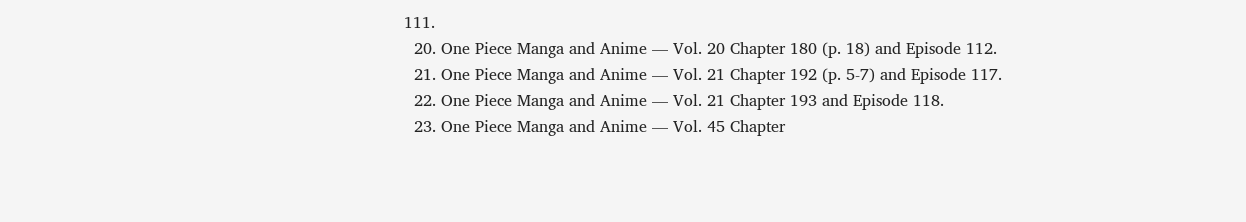111.
  20. One Piece Manga and Anime — Vol. 20 Chapter 180 (p. 18) and Episode 112.
  21. One Piece Manga and Anime — Vol. 21 Chapter 192 (p. 5-7) and Episode 117.
  22. One Piece Manga and Anime — Vol. 21 Chapter 193 and Episode 118.
  23. One Piece Manga and Anime — Vol. 45 Chapter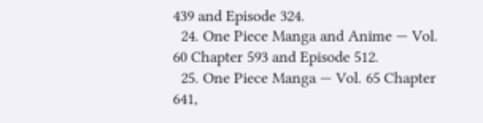439 and Episode 324.
  24. One Piece Manga and Anime — Vol. 60 Chapter 593 and Episode 512.
  25. One Piece Manga — Vol. 65 Chapter 641,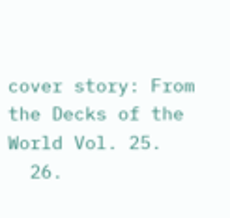cover story: From the Decks of the World Vol. 25.
  26.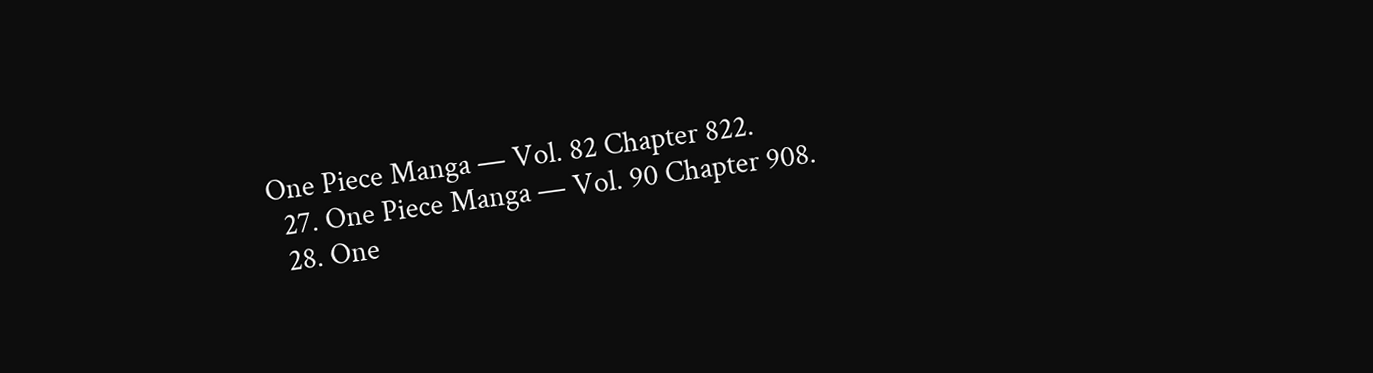One Piece Manga — Vol. 82 Chapter 822.
  27. One Piece Manga — Vol. 90 Chapter 908.
  28. One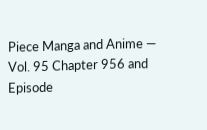Piece Manga and Anime — Vol. 95 Chapter 956 and Episode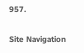957.

Site Navigation